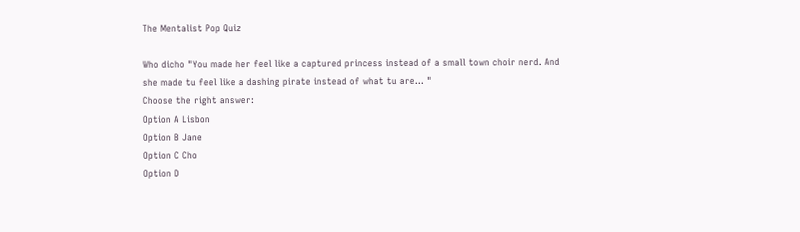The Mentalist Pop Quiz

Who dicho "You made her feel like a captured princess instead of a small town choir nerd. And she made tu feel like a dashing pirate instead of what tu are... "
Choose the right answer:
Option A Lisbon
Option B Jane
Option C Cho
Option D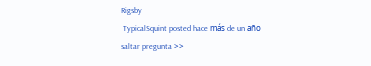Rigsby
 TypicalSquint posted hace más de un año
saltar pregunta >>